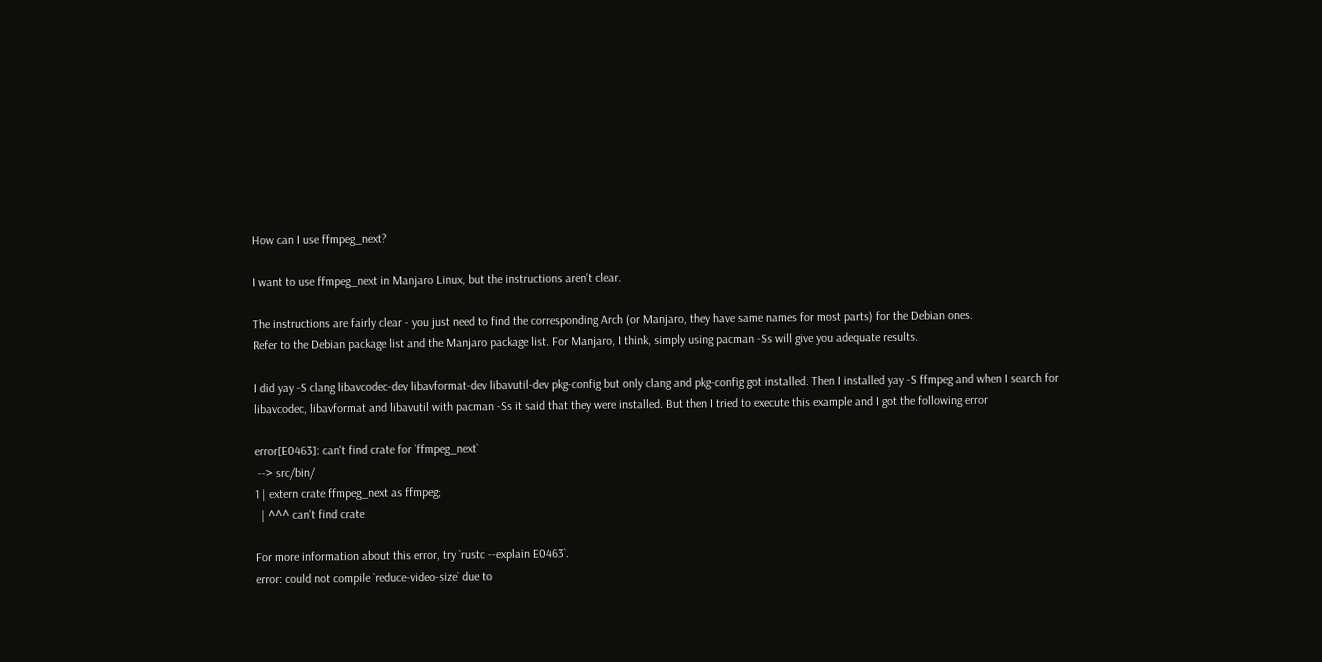How can I use ffmpeg_next?

I want to use ffmpeg_next in Manjaro Linux, but the instructions aren't clear.

The instructions are fairly clear - you just need to find the corresponding Arch (or Manjaro, they have same names for most parts) for the Debian ones.
Refer to the Debian package list and the Manjaro package list. For Manjaro, I think, simply using pacman -Ss will give you adequate results.

I did yay -S clang libavcodec-dev libavformat-dev libavutil-dev pkg-config but only clang and pkg-config got installed. Then I installed yay -S ffmpeg and when I search for libavcodec, libavformat and libavutil with pacman -Ss it said that they were installed. But then I tried to execute this example and I got the following error

error[E0463]: can't find crate for `ffmpeg_next`
 --> src/bin/
1 | extern crate ffmpeg_next as ffmpeg;
  | ^^^ can't find crate

For more information about this error, try `rustc --explain E0463`.
error: could not compile `reduce-video-size` due to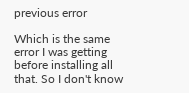previous error

Which is the same error I was getting before installing all that. So I don't know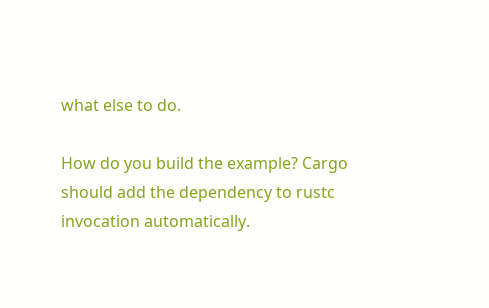what else to do.

How do you build the example? Cargo should add the dependency to rustc invocation automatically.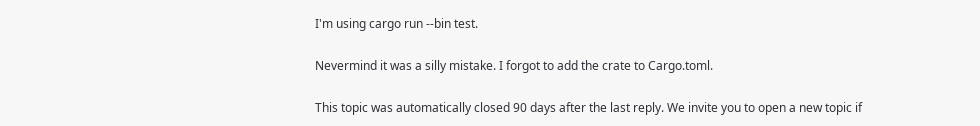I'm using cargo run --bin test.

Nevermind it was a silly mistake. I forgot to add the crate to Cargo.toml.

This topic was automatically closed 90 days after the last reply. We invite you to open a new topic if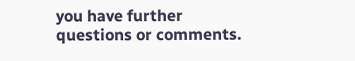you have further questions or comments.